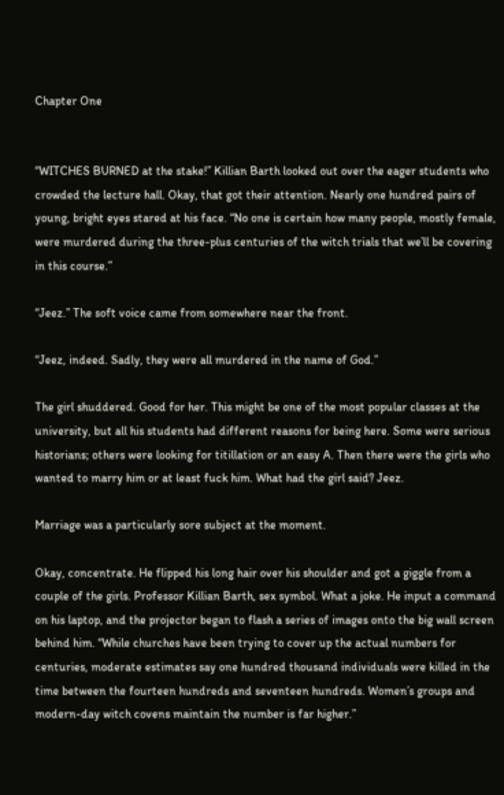Chapter One


“WITCHES BURNED at the stake!” Killian Barth looked out over the eager students who crowded the lecture hall. Okay, that got their attention. Nearly one hundred pairs of young, bright eyes stared at his face. “No one is certain how many people, mostly female, were murdered during the three-plus centuries of the witch trials that we’ll be covering in this course.”

“Jeez.” The soft voice came from somewhere near the front.

“Jeez, indeed. Sadly, they were all murdered in the name of God.”

The girl shuddered. Good for her. This might be one of the most popular classes at the university, but all his students had different reasons for being here. Some were serious historians; others were looking for titillation or an easy A. Then there were the girls who wanted to marry him or at least fuck him. What had the girl said? Jeez.

Marriage was a particularly sore subject at the moment.

Okay, concentrate. He flipped his long hair over his shoulder and got a giggle from a couple of the girls. Professor Killian Barth, sex symbol. What a joke. He input a command on his laptop, and the projector began to flash a series of images onto the big wall screen behind him. “While churches have been trying to cover up the actual numbers for centuries, moderate estimates say one hundred thousand individuals were killed in the time between the fourteen hundreds and seventeen hundreds. Women’s groups and modern-day witch covens maintain the number is far higher.”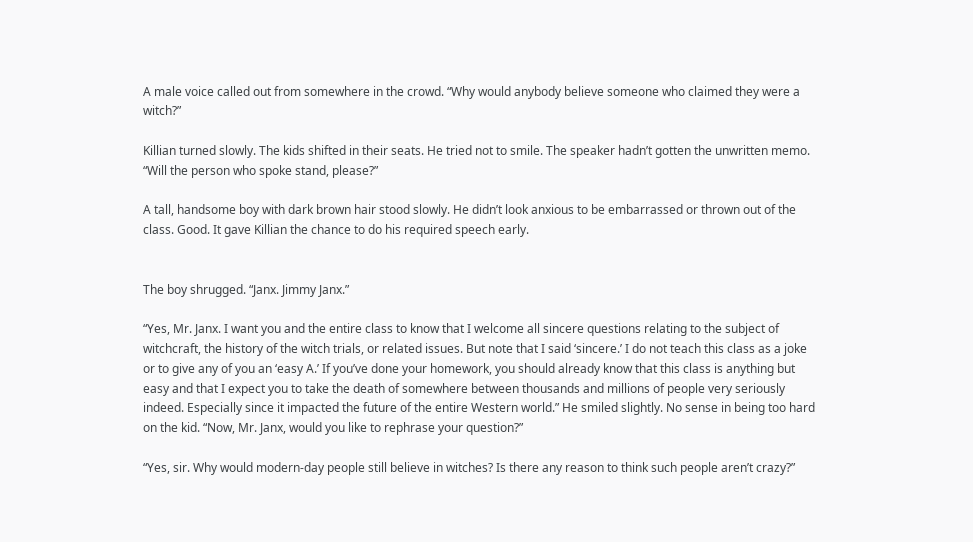A male voice called out from somewhere in the crowd. “Why would anybody believe someone who claimed they were a witch?”

Killian turned slowly. The kids shifted in their seats. He tried not to smile. The speaker hadn’t gotten the unwritten memo. “Will the person who spoke stand, please?”

A tall, handsome boy with dark brown hair stood slowly. He didn’t look anxious to be embarrassed or thrown out of the class. Good. It gave Killian the chance to do his required speech early.


The boy shrugged. “Janx. Jimmy Janx.”

“Yes, Mr. Janx. I want you and the entire class to know that I welcome all sincere questions relating to the subject of witchcraft, the history of the witch trials, or related issues. But note that I said ‘sincere.’ I do not teach this class as a joke or to give any of you an ‘easy A.’ If you’ve done your homework, you should already know that this class is anything but easy and that I expect you to take the death of somewhere between thousands and millions of people very seriously indeed. Especially since it impacted the future of the entire Western world.” He smiled slightly. No sense in being too hard on the kid. “Now, Mr. Janx, would you like to rephrase your question?”

“Yes, sir. Why would modern-day people still believe in witches? Is there any reason to think such people aren’t crazy?”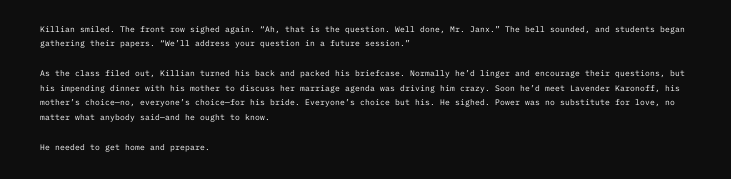Killian smiled. The front row sighed again. “Ah, that is the question. Well done, Mr. Janx.” The bell sounded, and students began gathering their papers. “We’ll address your question in a future session.”

As the class filed out, Killian turned his back and packed his briefcase. Normally he’d linger and encourage their questions, but his impending dinner with his mother to discuss her marriage agenda was driving him crazy. Soon he’d meet Lavender Karonoff, his mother’s choice—no, everyone’s choice—for his bride. Everyone’s choice but his. He sighed. Power was no substitute for love, no matter what anybody said—and he ought to know.

He needed to get home and prepare.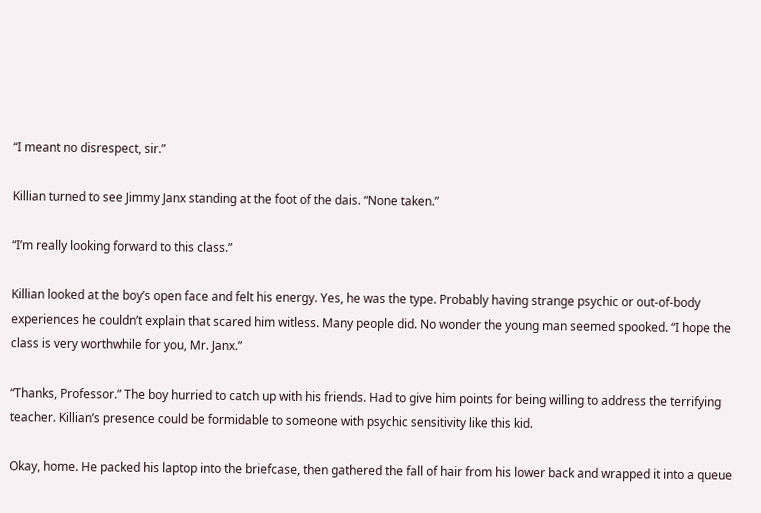“I meant no disrespect, sir.”

Killian turned to see Jimmy Janx standing at the foot of the dais. “None taken.”

“I’m really looking forward to this class.”

Killian looked at the boy’s open face and felt his energy. Yes, he was the type. Probably having strange psychic or out-of-body experiences he couldn’t explain that scared him witless. Many people did. No wonder the young man seemed spooked. “I hope the class is very worthwhile for you, Mr. Janx.”

“Thanks, Professor.” The boy hurried to catch up with his friends. Had to give him points for being willing to address the terrifying teacher. Killian’s presence could be formidable to someone with psychic sensitivity like this kid.

Okay, home. He packed his laptop into the briefcase, then gathered the fall of hair from his lower back and wrapped it into a queue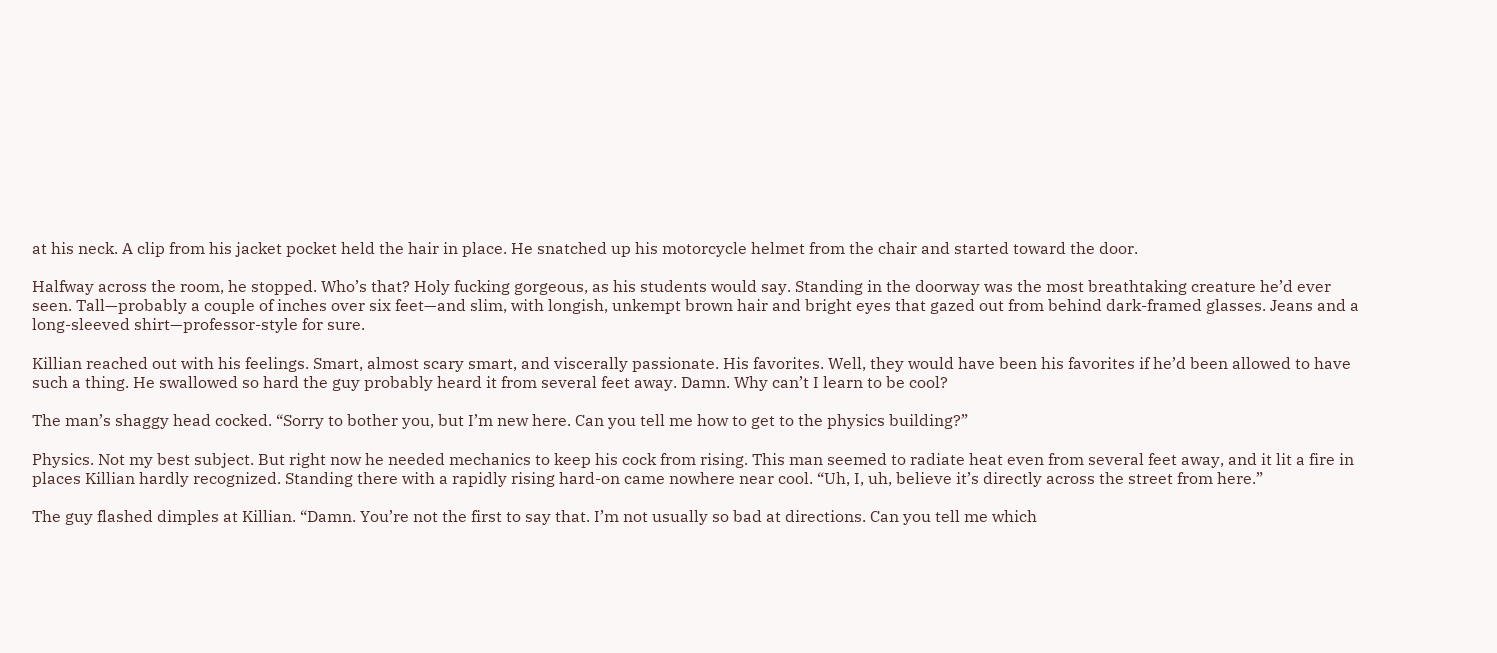at his neck. A clip from his jacket pocket held the hair in place. He snatched up his motorcycle helmet from the chair and started toward the door.

Halfway across the room, he stopped. Who’s that? Holy fucking gorgeous, as his students would say. Standing in the doorway was the most breathtaking creature he’d ever seen. Tall—probably a couple of inches over six feet—and slim, with longish, unkempt brown hair and bright eyes that gazed out from behind dark-framed glasses. Jeans and a long-sleeved shirt—professor-style for sure.

Killian reached out with his feelings. Smart, almost scary smart, and viscerally passionate. His favorites. Well, they would have been his favorites if he’d been allowed to have such a thing. He swallowed so hard the guy probably heard it from several feet away. Damn. Why can’t I learn to be cool?

The man’s shaggy head cocked. “Sorry to bother you, but I’m new here. Can you tell me how to get to the physics building?”

Physics. Not my best subject. But right now he needed mechanics to keep his cock from rising. This man seemed to radiate heat even from several feet away, and it lit a fire in places Killian hardly recognized. Standing there with a rapidly rising hard-on came nowhere near cool. “Uh, I, uh, believe it’s directly across the street from here.”

The guy flashed dimples at Killian. “Damn. You’re not the first to say that. I’m not usually so bad at directions. Can you tell me which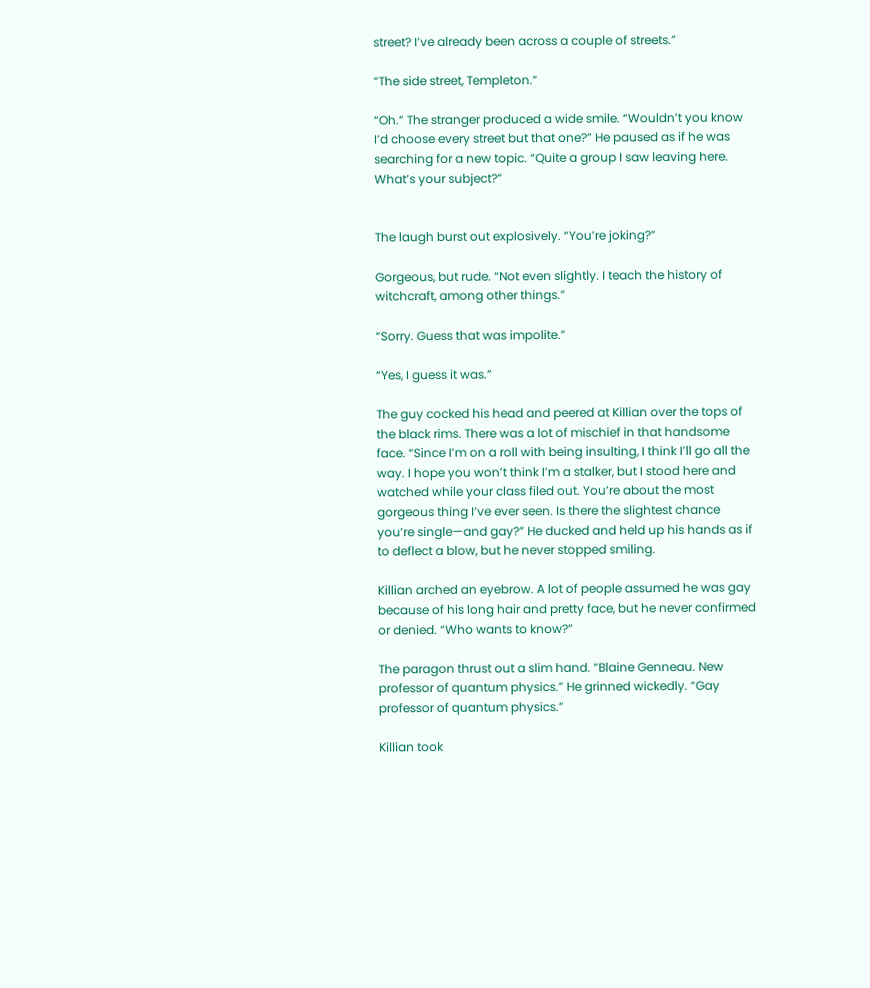street? I’ve already been across a couple of streets.”

“The side street, Templeton.”

“Oh.” The stranger produced a wide smile. “Wouldn’t you know I’d choose every street but that one?” He paused as if he was searching for a new topic. “Quite a group I saw leaving here. What’s your subject?”


The laugh burst out explosively. “You’re joking?”

Gorgeous, but rude. “Not even slightly. I teach the history of witchcraft, among other things.”

“Sorry. Guess that was impolite.”

“Yes, I guess it was.”

The guy cocked his head and peered at Killian over the tops of the black rims. There was a lot of mischief in that handsome face. “Since I’m on a roll with being insulting, I think I’ll go all the way. I hope you won’t think I’m a stalker, but I stood here and watched while your class filed out. You’re about the most gorgeous thing I’ve ever seen. Is there the slightest chance you’re single—and gay?” He ducked and held up his hands as if to deflect a blow, but he never stopped smiling.

Killian arched an eyebrow. A lot of people assumed he was gay because of his long hair and pretty face, but he never confirmed or denied. “Who wants to know?”

The paragon thrust out a slim hand. “Blaine Genneau. New professor of quantum physics.” He grinned wickedly. “Gay professor of quantum physics.”

Killian took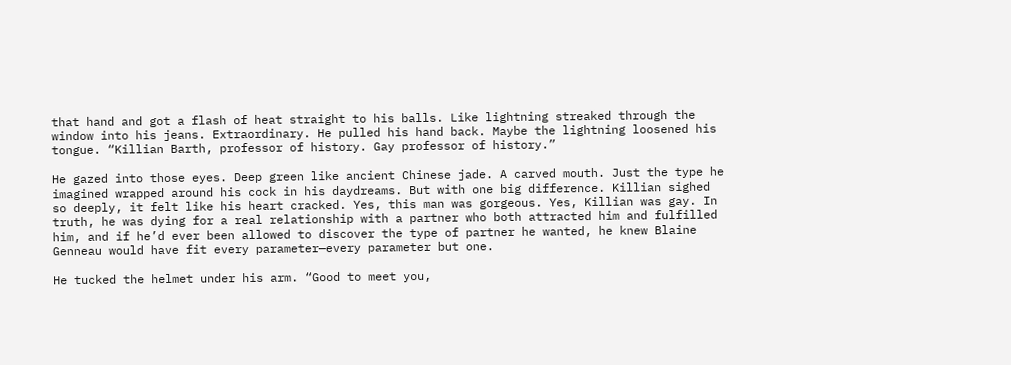that hand and got a flash of heat straight to his balls. Like lightning streaked through the window into his jeans. Extraordinary. He pulled his hand back. Maybe the lightning loosened his tongue. “Killian Barth, professor of history. Gay professor of history.”

He gazed into those eyes. Deep green like ancient Chinese jade. A carved mouth. Just the type he imagined wrapped around his cock in his daydreams. But with one big difference. Killian sighed so deeply, it felt like his heart cracked. Yes, this man was gorgeous. Yes, Killian was gay. In truth, he was dying for a real relationship with a partner who both attracted him and fulfilled him, and if he’d ever been allowed to discover the type of partner he wanted, he knew Blaine Genneau would have fit every parameter—every parameter but one.

He tucked the helmet under his arm. “Good to meet you,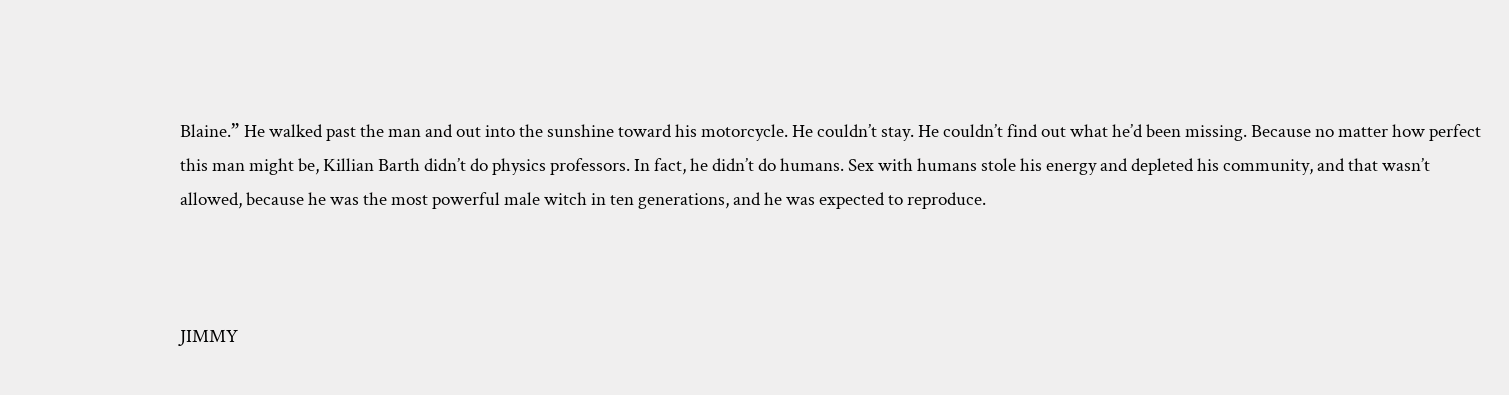Blaine.” He walked past the man and out into the sunshine toward his motorcycle. He couldn’t stay. He couldn’t find out what he’d been missing. Because no matter how perfect this man might be, Killian Barth didn’t do physics professors. In fact, he didn’t do humans. Sex with humans stole his energy and depleted his community, and that wasn’t allowed, because he was the most powerful male witch in ten generations, and he was expected to reproduce.



JIMMY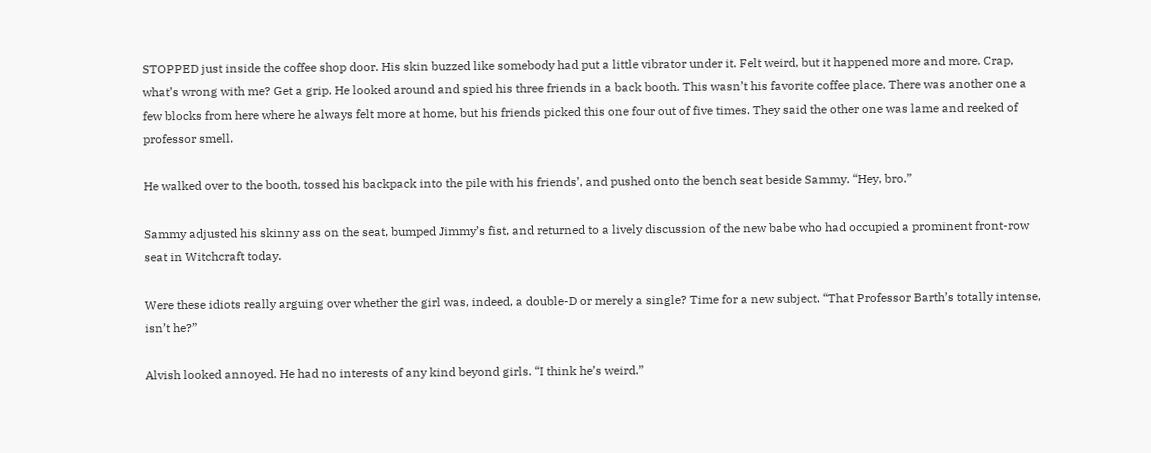STOPPED just inside the coffee shop door. His skin buzzed like somebody had put a little vibrator under it. Felt weird, but it happened more and more. Crap, what’s wrong with me? Get a grip. He looked around and spied his three friends in a back booth. This wasn’t his favorite coffee place. There was another one a few blocks from here where he always felt more at home, but his friends picked this one four out of five times. They said the other one was lame and reeked of professor smell.

He walked over to the booth, tossed his backpack into the pile with his friends’, and pushed onto the bench seat beside Sammy. “Hey, bro.”

Sammy adjusted his skinny ass on the seat, bumped Jimmy’s fist, and returned to a lively discussion of the new babe who had occupied a prominent front-row seat in Witchcraft today.

Were these idiots really arguing over whether the girl was, indeed, a double-D or merely a single? Time for a new subject. “That Professor Barth’s totally intense, isn’t he?”

Alvish looked annoyed. He had no interests of any kind beyond girls. “I think he’s weird.”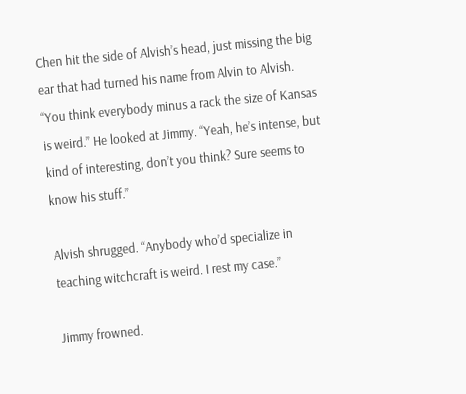Chen hit the side of Alvish’s head, just missing the big ear that had turned his name from Alvin to Alvish. “You think everybody minus a rack the size of Kansas is weird.” He looked at Jimmy. “Yeah, he’s intense, but kind of interesting, don’t you think? Sure seems to know his stuff.”

Alvish shrugged. “Anybody who’d specialize in teaching witchcraft is weird. I rest my case.”

Jimmy frowned.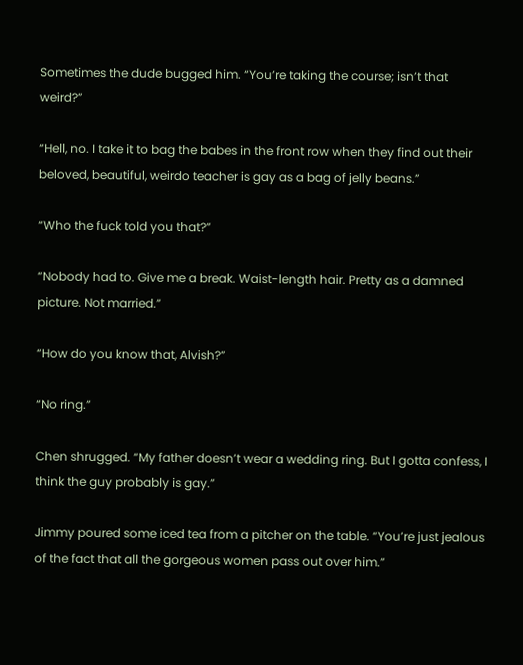Sometimes the dude bugged him. “You’re taking the course; isn’t that weird?”

“Hell, no. I take it to bag the babes in the front row when they find out their beloved, beautiful, weirdo teacher is gay as a bag of jelly beans.”

“Who the fuck told you that?”

“Nobody had to. Give me a break. Waist-length hair. Pretty as a damned picture. Not married.”

“How do you know that, Alvish?”

“No ring.”

Chen shrugged. “My father doesn’t wear a wedding ring. But I gotta confess, I think the guy probably is gay.”

Jimmy poured some iced tea from a pitcher on the table. “You’re just jealous of the fact that all the gorgeous women pass out over him.”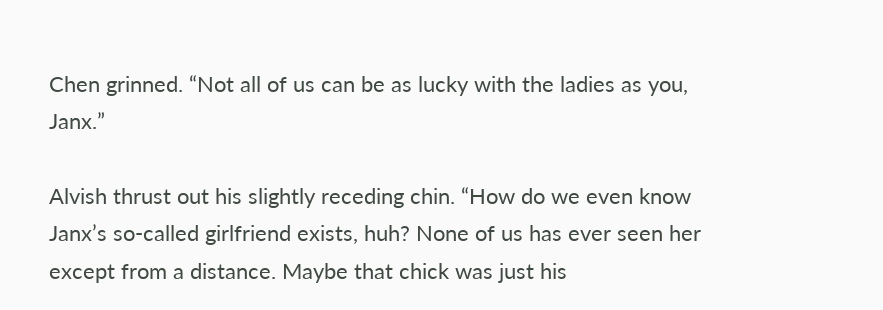Chen grinned. “Not all of us can be as lucky with the ladies as you, Janx.”

Alvish thrust out his slightly receding chin. “How do we even know Janx’s so-called girlfriend exists, huh? None of us has ever seen her except from a distance. Maybe that chick was just his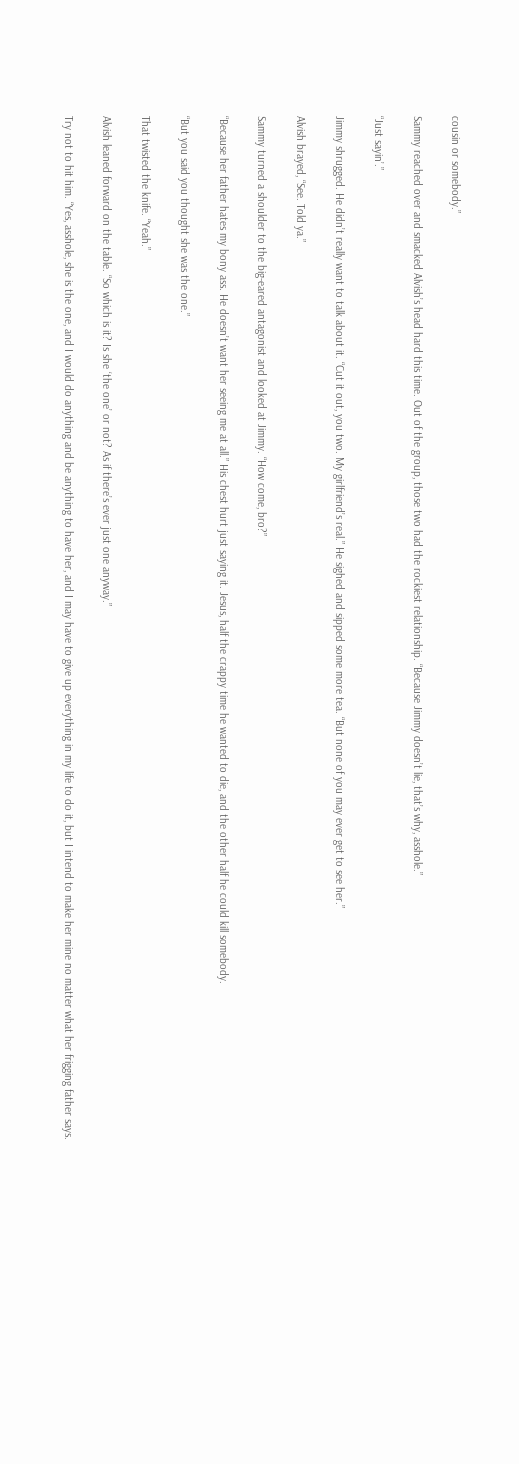cousin or somebody.”

Sammy reached over and smacked Alvish’s head hard this time. Out of the group, those two had the rockiest relationship. “Because Jimmy doesn’t lie, that’s why, asshole.”

“Just sayin’.”

Jimmy shrugged. He didn’t really want to talk about it. “Cut it out, you two. My girlfriend’s real.” He sighed and sipped some more tea. “But none of you may ever get to see her.”

Alvish brayed, “See. Told ya.”

Sammy turned a shoulder to the big-eared antagonist and looked at Jimmy. “How come, bro?”

“Because her father hates my bony ass. He doesn’t want her seeing me at all.” His chest hurt just saying it. Jesus, half the crappy time he wanted to die, and the other half he could kill somebody.

“But you said you thought she was the one.”

That twisted the knife. “Yeah.”

Alvish leaned forward on the table. “So which is it? Is she ‘the one’ or not? As if there’s ever just one anyway.”

Try not to hit him. “Yes, asshole, she is the one, and I would do anything and be anything to have her, and I may have to give up everything in my life to do it, but I intend to make her mine no matter what her frigging father says.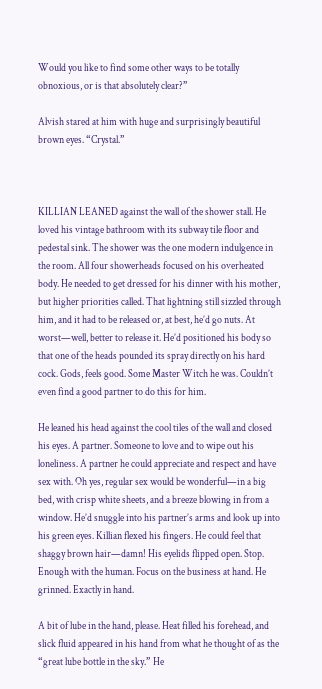Would you like to find some other ways to be totally obnoxious, or is that absolutely clear?”

Alvish stared at him with huge and surprisingly beautiful brown eyes. “Crystal.”



KILLIAN LEANED against the wall of the shower stall. He loved his vintage bathroom with its subway tile floor and pedestal sink. The shower was the one modern indulgence in the room. All four showerheads focused on his overheated body. He needed to get dressed for his dinner with his mother, but higher priorities called. That lightning still sizzled through him, and it had to be released or, at best, he’d go nuts. At worst—well, better to release it. He’d positioned his body so that one of the heads pounded its spray directly on his hard cock. Gods, feels good. Some Master Witch he was. Couldn’t even find a good partner to do this for him.

He leaned his head against the cool tiles of the wall and closed his eyes. A partner. Someone to love and to wipe out his loneliness. A partner he could appreciate and respect and have sex with. Oh yes, regular sex would be wonderful—in a big bed, with crisp white sheets, and a breeze blowing in from a window. He’d snuggle into his partner’s arms and look up into his green eyes. Killian flexed his fingers. He could feel that shaggy brown hair—damn! His eyelids flipped open. Stop. Enough with the human. Focus on the business at hand. He grinned. Exactly in hand.

A bit of lube in the hand, please. Heat filled his forehead, and slick fluid appeared in his hand from what he thought of as the “great lube bottle in the sky.” He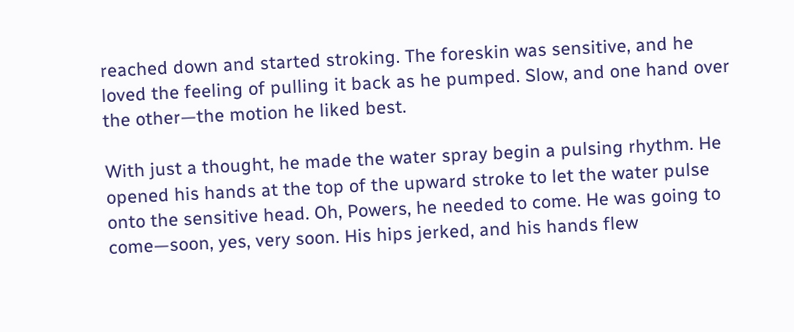reached down and started stroking. The foreskin was sensitive, and he loved the feeling of pulling it back as he pumped. Slow, and one hand over the other—the motion he liked best.

With just a thought, he made the water spray begin a pulsing rhythm. He opened his hands at the top of the upward stroke to let the water pulse onto the sensitive head. Oh, Powers, he needed to come. He was going to come—soon, yes, very soon. His hips jerked, and his hands flew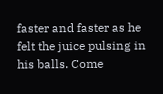faster and faster as he felt the juice pulsing in his balls. Come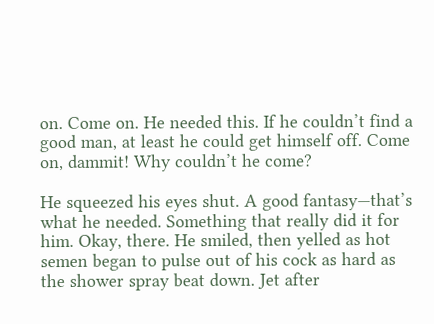on. Come on. He needed this. If he couldn’t find a good man, at least he could get himself off. Come on, dammit! Why couldn’t he come?

He squeezed his eyes shut. A good fantasy—that’s what he needed. Something that really did it for him. Okay, there. He smiled, then yelled as hot semen began to pulse out of his cock as hard as the shower spray beat down. Jet after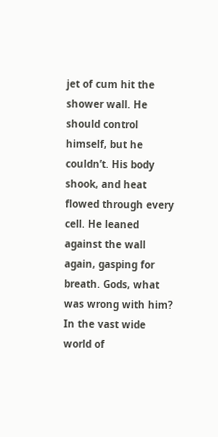jet of cum hit the shower wall. He should control himself, but he couldn’t. His body shook, and heat flowed through every cell. He leaned against the wall again, gasping for breath. Gods, what was wrong with him? In the vast wide world of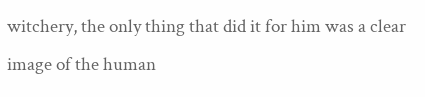witchery, the only thing that did it for him was a clear image of the human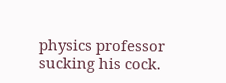physics professor sucking his cock.